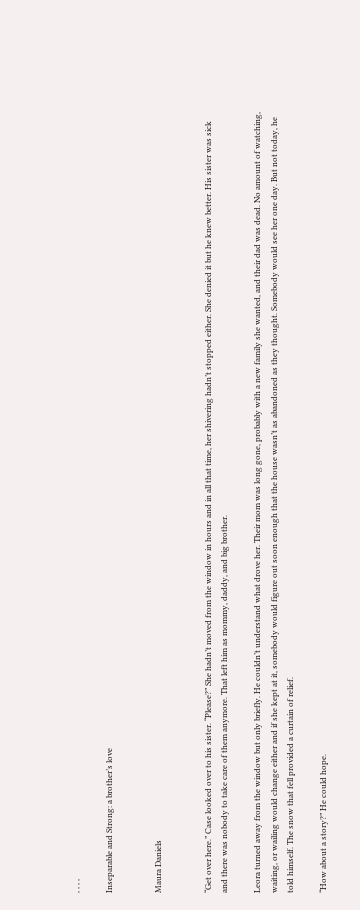, , , ,

Inseparable and Strong: a brother’s love


Maura Daniels


“Get over here.” Case looked over to his sister. “Please?” She hadn’t moved from the window in hours and in all that time, her shivering hadn’t stopped either. She denied it but he knew better. His sister was sick and there was nobody to take care of them anymore. That left him as mommy, daddy, and big brother.

Leora turned away from the window but only briefly. He couldn’t understand what drove her. Their mom was long gone, probably with a new family she wanted, and their dad was dead. No amount of watching, waiting, or wailing would change either and if she kept at it, somebody would figure out soon enough that the house wasn’t as abandoned as they thought. Somebody would see her one day. But not today, he told himself. The snow that fell provided a curtain of relief.

“How about a story?” He could hope.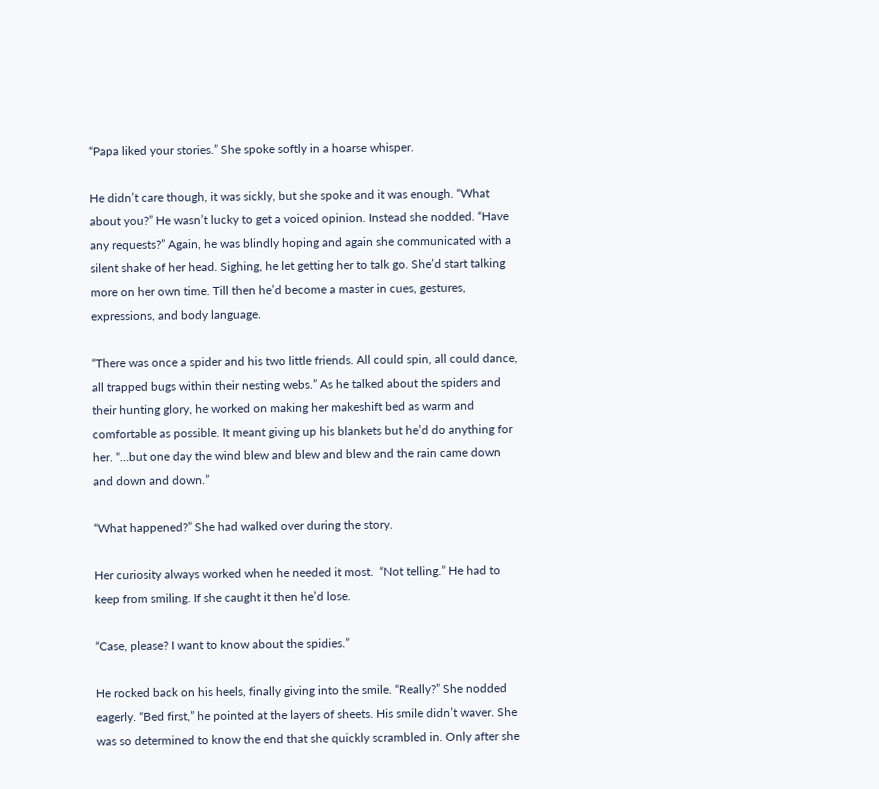“Papa liked your stories.” She spoke softly in a hoarse whisper.

He didn’t care though, it was sickly, but she spoke and it was enough. “What about you?” He wasn’t lucky to get a voiced opinion. Instead she nodded. “Have any requests?” Again, he was blindly hoping and again she communicated with a silent shake of her head. Sighing, he let getting her to talk go. She’d start talking more on her own time. Till then he’d become a master in cues, gestures, expressions, and body language.

“There was once a spider and his two little friends. All could spin, all could dance, all trapped bugs within their nesting webs.” As he talked about the spiders and their hunting glory, he worked on making her makeshift bed as warm and comfortable as possible. It meant giving up his blankets but he’d do anything for her. “…but one day the wind blew and blew and blew and the rain came down and down and down.”

“What happened?” She had walked over during the story.

Her curiosity always worked when he needed it most.  “Not telling.” He had to keep from smiling. If she caught it then he’d lose.

“Case, please? I want to know about the spidies.”

He rocked back on his heels, finally giving into the smile. “Really?” She nodded eagerly. “Bed first,” he pointed at the layers of sheets. His smile didn’t waver. She was so determined to know the end that she quickly scrambled in. Only after she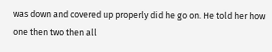was down and covered up properly did he go on. He told her how one then two then all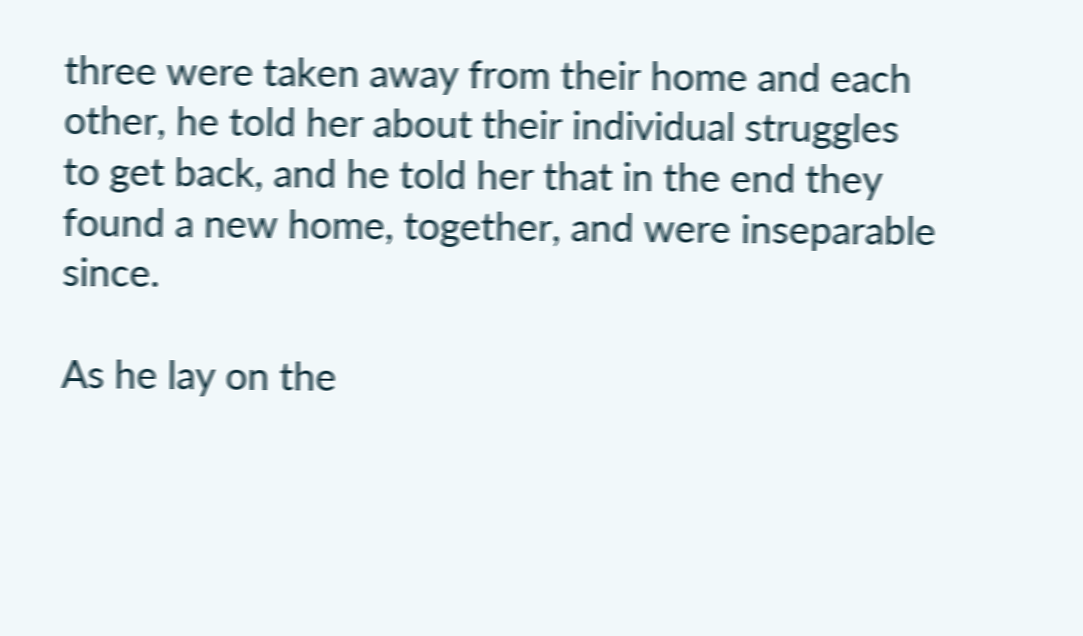three were taken away from their home and each other, he told her about their individual struggles to get back, and he told her that in the end they found a new home, together, and were inseparable since.

As he lay on the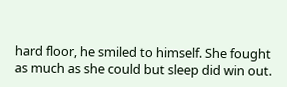hard floor, he smiled to himself. She fought as much as she could but sleep did win out.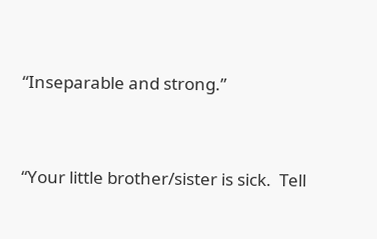“Inseparable and strong.”



“Your little brother/sister is sick.  Tell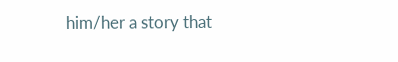him/her a story that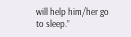will help him/her go to sleep.”